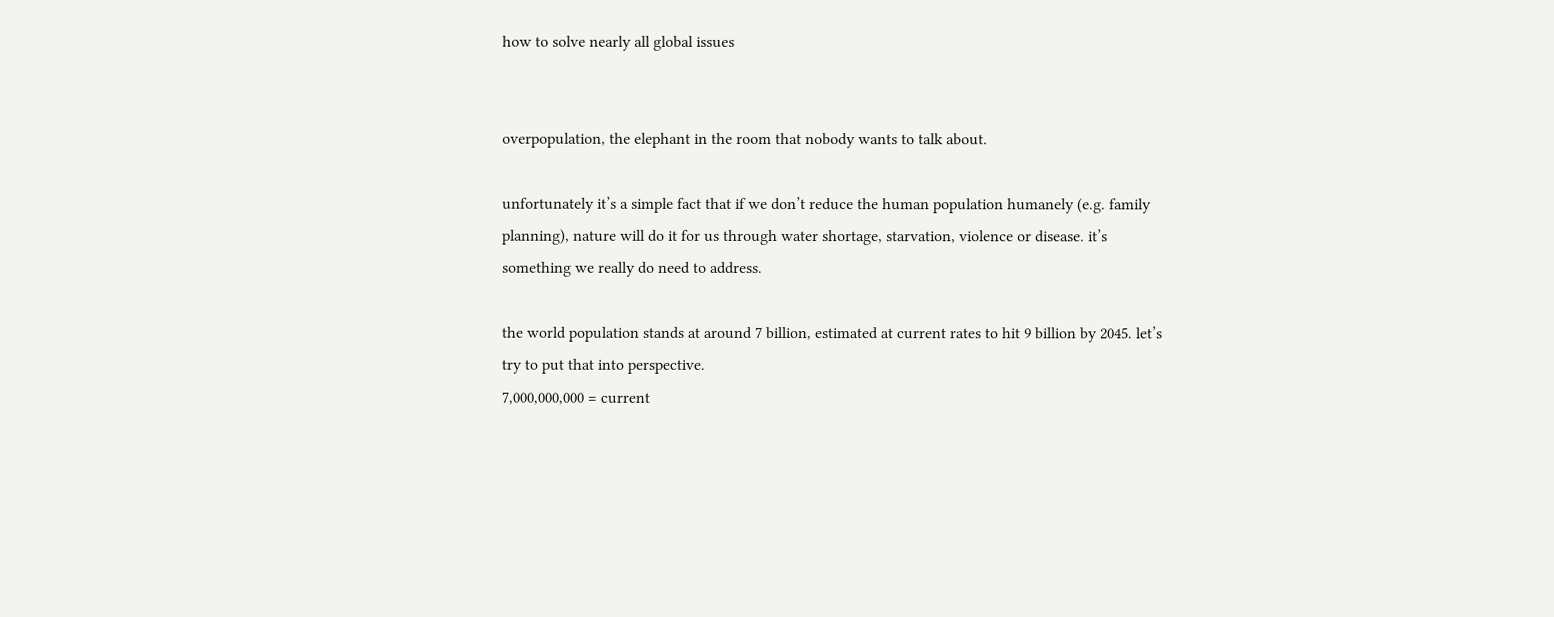how to solve nearly all global issues


overpopulation, the elephant in the room that nobody wants to talk about.

unfortunately it’s a simple fact that if we don’t reduce the human population humanely (e.g. family planning), nature will do it for us through water shortage, starvation, violence or disease. it’s something we really do need to address.

the world population stands at around 7 billion, estimated at current rates to hit 9 billion by 2045. let’s try to put that into perspective.
7,000,000,000 = current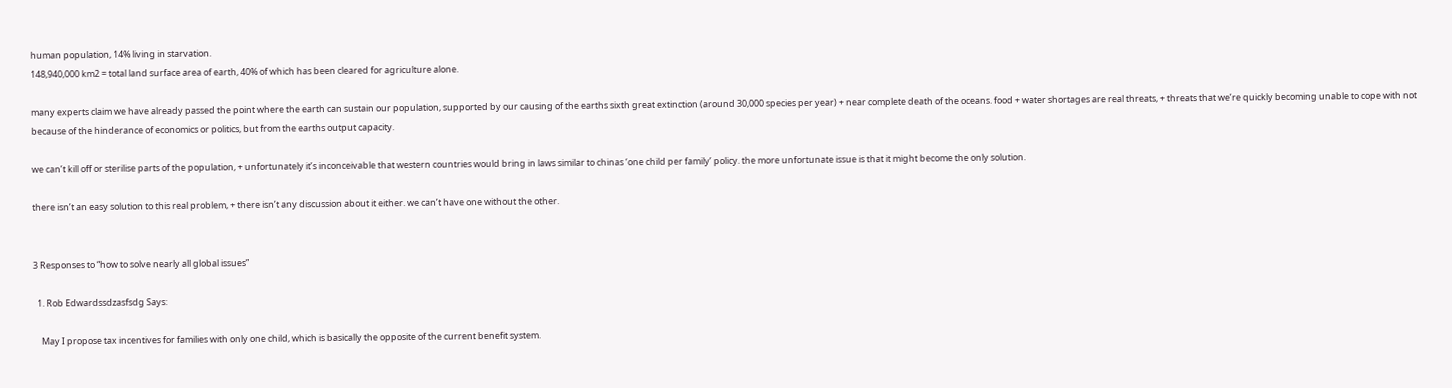human population, 14% living in starvation.
148,940,000 km2 = total land surface area of earth, 40% of which has been cleared for agriculture alone.

many experts claim we have already passed the point where the earth can sustain our population, supported by our causing of the earths sixth great extinction (around 30,000 species per year) + near complete death of the oceans. food + water shortages are real threats, + threats that we’re quickly becoming unable to cope with not because of the hinderance of economics or politics, but from the earths output capacity.

we can’t kill off or sterilise parts of the population, + unfortunately it’s inconceivable that western countries would bring in laws similar to chinas ‘one child per family’ policy. the more unfortunate issue is that it might become the only solution.

there isn’t an easy solution to this real problem, + there isn’t any discussion about it either. we can’t have one without the other.


3 Responses to “how to solve nearly all global issues”

  1. Rob Edwardssdzasfsdg Says:

    May I propose tax incentives for families with only one child, which is basically the opposite of the current benefit system.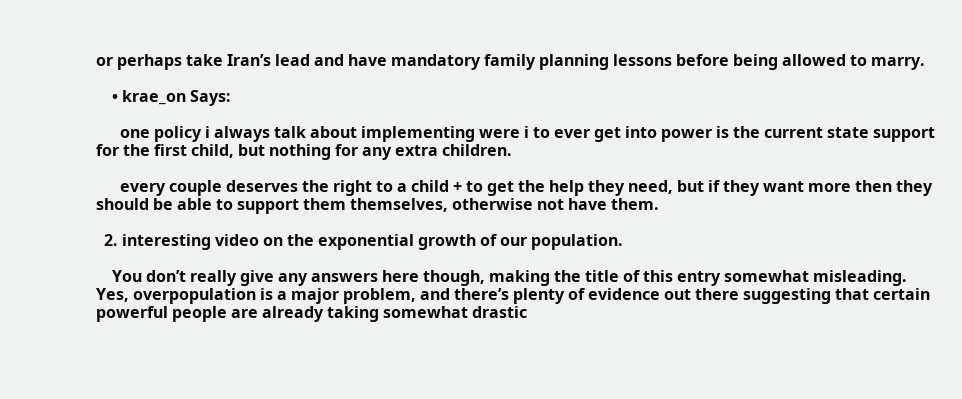or perhaps take Iran’s lead and have mandatory family planning lessons before being allowed to marry.

    • krae_on Says:

      one policy i always talk about implementing were i to ever get into power is the current state support for the first child, but nothing for any extra children.

      every couple deserves the right to a child + to get the help they need, but if they want more then they should be able to support them themselves, otherwise not have them.

  2. interesting video on the exponential growth of our population.

    You don’t really give any answers here though, making the title of this entry somewhat misleading. Yes, overpopulation is a major problem, and there’s plenty of evidence out there suggesting that certain powerful people are already taking somewhat drastic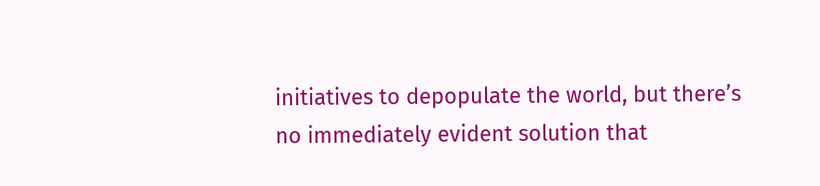initiatives to depopulate the world, but there’s no immediately evident solution that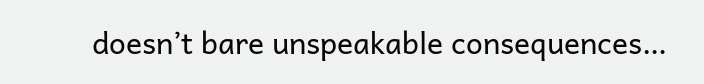doesn’t bare unspeakable consequences…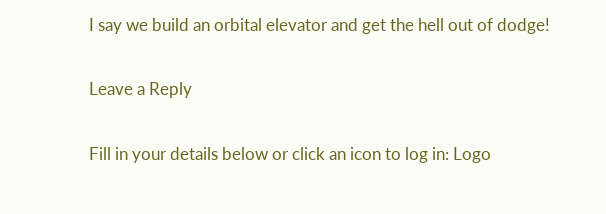I say we build an orbital elevator and get the hell out of dodge!

Leave a Reply

Fill in your details below or click an icon to log in: Logo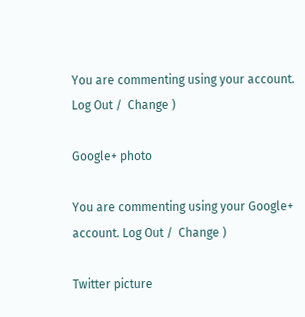You are commenting using your account. Log Out /  Change )

Google+ photo

You are commenting using your Google+ account. Log Out /  Change )

Twitter picture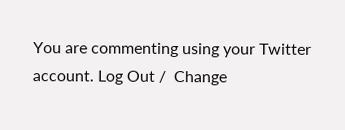You are commenting using your Twitter account. Log Out /  Change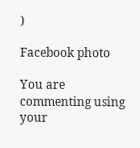)

Facebook photo

You are commenting using your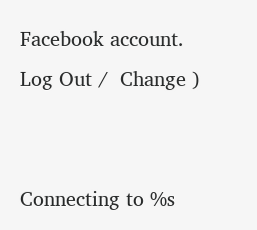Facebook account. Log Out /  Change )


Connecting to %s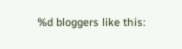%d bloggers like this: